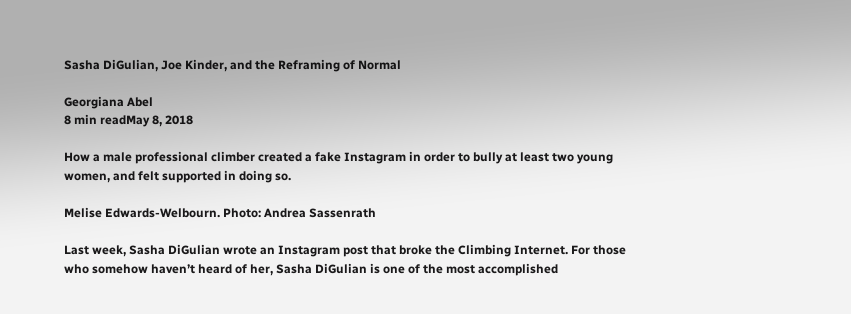Sasha DiGulian, Joe Kinder, and the Reframing of Normal

Georgiana Abel
8 min readMay 8, 2018

How a male professional climber created a fake Instagram in order to bully at least two young women, and felt supported in doing so.

Melise Edwards-Welbourn. Photo: Andrea Sassenrath

Last week, Sasha DiGulian wrote an Instagram post that broke the Climbing Internet. For those who somehow haven’t heard of her, Sasha DiGulian is one of the most accomplished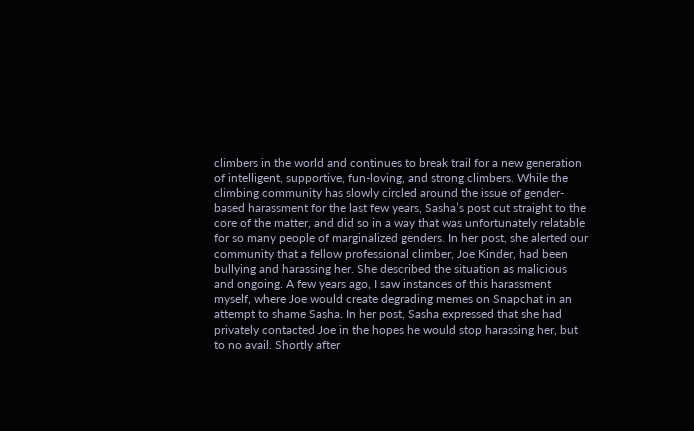climbers in the world and continues to break trail for a new generation of intelligent, supportive, fun-loving, and strong climbers. While the climbing community has slowly circled around the issue of gender-based harassment for the last few years, Sasha’s post cut straight to the core of the matter, and did so in a way that was unfortunately relatable for so many people of marginalized genders. In her post, she alerted our community that a fellow professional climber, Joe Kinder, had been bullying and harassing her. She described the situation as malicious and ongoing. A few years ago, I saw instances of this harassment myself, where Joe would create degrading memes on Snapchat in an attempt to shame Sasha. In her post, Sasha expressed that she had privately contacted Joe in the hopes he would stop harassing her, but to no avail. Shortly after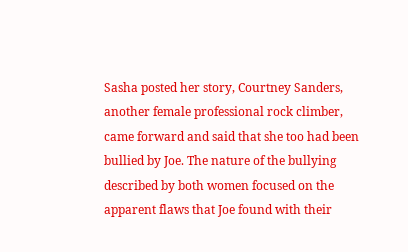Sasha posted her story, Courtney Sanders, another female professional rock climber, came forward and said that she too had been bullied by Joe. The nature of the bullying described by both women focused on the apparent flaws that Joe found with their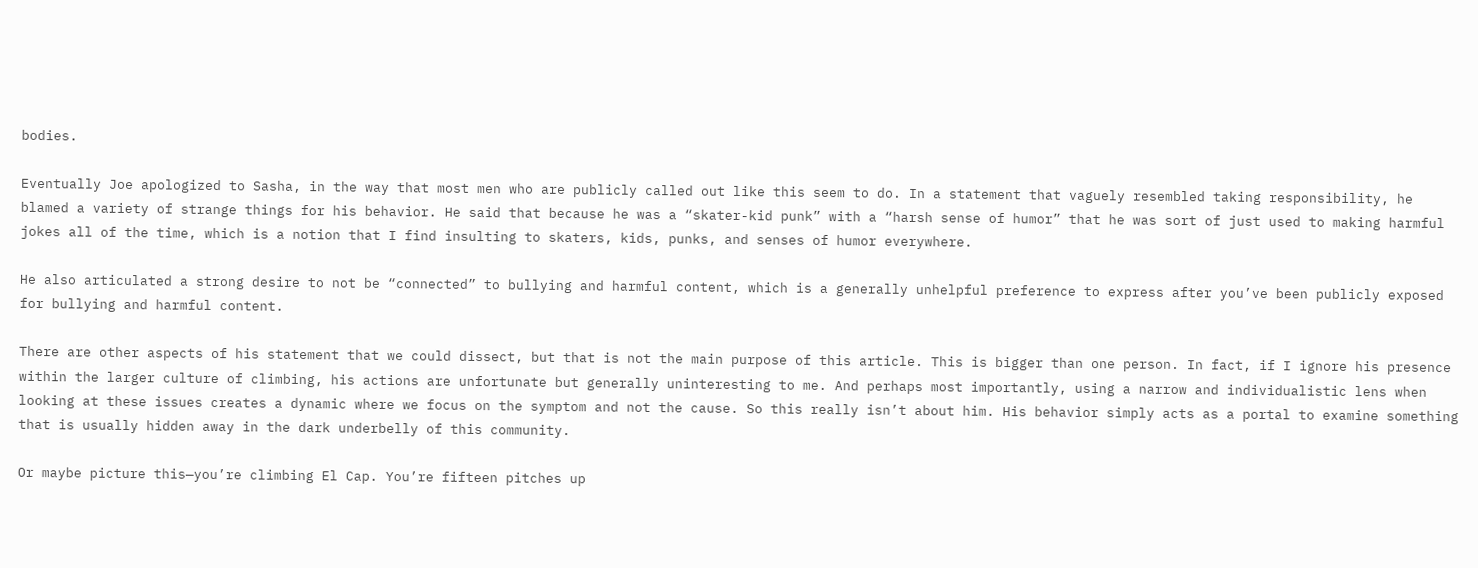bodies.

Eventually Joe apologized to Sasha, in the way that most men who are publicly called out like this seem to do. In a statement that vaguely resembled taking responsibility, he blamed a variety of strange things for his behavior. He said that because he was a “skater-kid punk” with a “harsh sense of humor” that he was sort of just used to making harmful jokes all of the time, which is a notion that I find insulting to skaters, kids, punks, and senses of humor everywhere.

He also articulated a strong desire to not be “connected” to bullying and harmful content, which is a generally unhelpful preference to express after you’ve been publicly exposed for bullying and harmful content.

There are other aspects of his statement that we could dissect, but that is not the main purpose of this article. This is bigger than one person. In fact, if I ignore his presence within the larger culture of climbing, his actions are unfortunate but generally uninteresting to me. And perhaps most importantly, using a narrow and individualistic lens when looking at these issues creates a dynamic where we focus on the symptom and not the cause. So this really isn’t about him. His behavior simply acts as a portal to examine something that is usually hidden away in the dark underbelly of this community.

Or maybe picture this—you’re climbing El Cap. You’re fifteen pitches up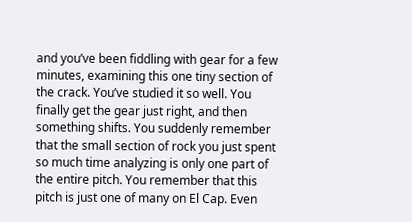and you’ve been fiddling with gear for a few minutes, examining this one tiny section of the crack. You’ve studied it so well. You finally get the gear just right, and then something shifts. You suddenly remember that the small section of rock you just spent so much time analyzing is only one part of the entire pitch. You remember that this pitch is just one of many on El Cap. Even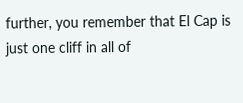further, you remember that El Cap is just one cliff in all of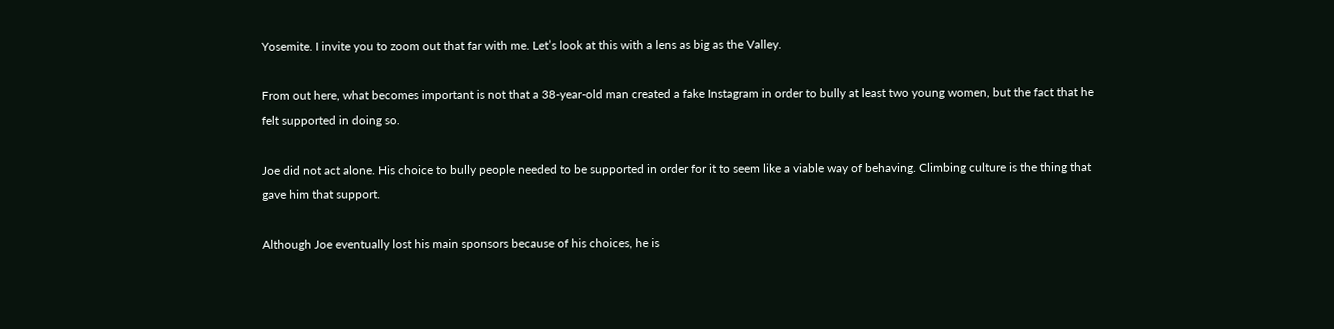Yosemite. I invite you to zoom out that far with me. Let’s look at this with a lens as big as the Valley.

From out here, what becomes important is not that a 38-year-old man created a fake Instagram in order to bully at least two young women, but the fact that he felt supported in doing so.

Joe did not act alone. His choice to bully people needed to be supported in order for it to seem like a viable way of behaving. Climbing culture is the thing that gave him that support.

Although Joe eventually lost his main sponsors because of his choices, he is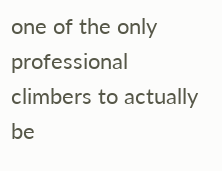one of the only professional climbers to actually be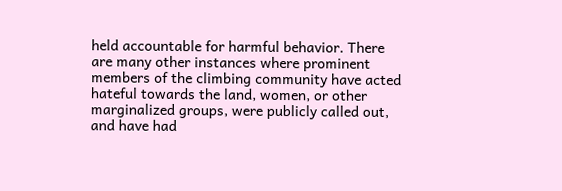held accountable for harmful behavior. There are many other instances where prominent members of the climbing community have acted hateful towards the land, women, or other marginalized groups, were publicly called out, and have had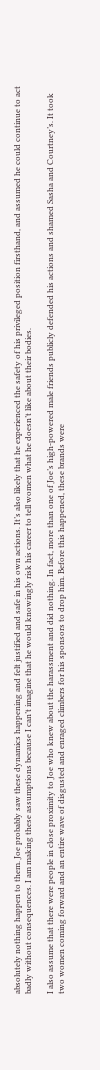absolutely nothing happen to them. Joe probably saw these dynamics happening and felt justified and safe in his own actions. It’s also likely that he experienced the safety of his privileged position firsthand, and assumed he could continue to act badly without consequences. I am making these assumptions because I can’t imagine that he would knowingly risk his career to tell women what he doesn’t like about their bodies.

I also assume that there were people in close proximity to Joe who knew about the harassment and did nothing. In fact, more than one of Joe’s high-powered male friends publicly defended his actions and shamed Sasha and Courtney’s. It took two women coming forward and an entire wave of disgusted and enraged climbers for his sponsors to drop him. Before this happened, these brands were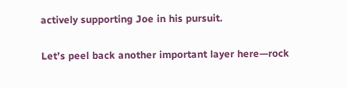actively supporting Joe in his pursuit.

Let’s peel back another important layer here—rock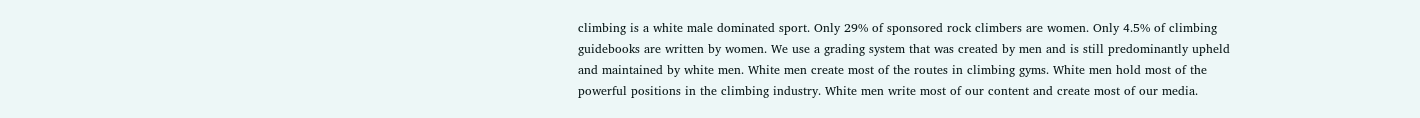climbing is a white male dominated sport. Only 29% of sponsored rock climbers are women. Only 4.5% of climbing guidebooks are written by women. We use a grading system that was created by men and is still predominantly upheld and maintained by white men. White men create most of the routes in climbing gyms. White men hold most of the powerful positions in the climbing industry. White men write most of our content and create most of our media.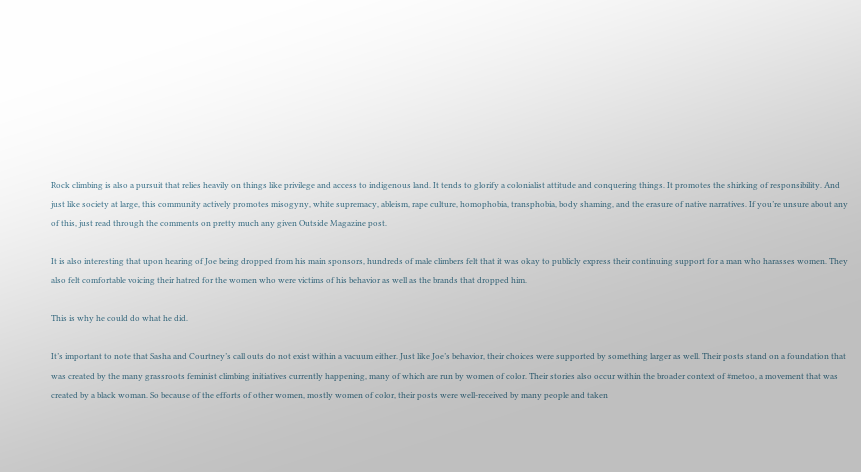Rock climbing is also a pursuit that relies heavily on things like privilege and access to indigenous land. It tends to glorify a colonialist attitude and conquering things. It promotes the shirking of responsibility. And just like society at large, this community actively promotes misogyny, white supremacy, ableism, rape culture, homophobia, transphobia, body shaming, and the erasure of native narratives. If you’re unsure about any of this, just read through the comments on pretty much any given Outside Magazine post.

It is also interesting that upon hearing of Joe being dropped from his main sponsors, hundreds of male climbers felt that it was okay to publicly express their continuing support for a man who harasses women. They also felt comfortable voicing their hatred for the women who were victims of his behavior as well as the brands that dropped him.

This is why he could do what he did.

It’s important to note that Sasha and Courtney’s call outs do not exist within a vacuum either. Just like Joe’s behavior, their choices were supported by something larger as well. Their posts stand on a foundation that was created by the many grassroots feminist climbing initiatives currently happening, many of which are run by women of color. Their stories also occur within the broader context of #metoo, a movement that was created by a black woman. So because of the efforts of other women, mostly women of color, their posts were well-received by many people and taken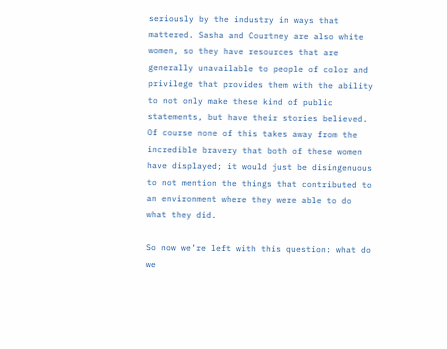seriously by the industry in ways that mattered. Sasha and Courtney are also white women, so they have resources that are generally unavailable to people of color and privilege that provides them with the ability to not only make these kind of public statements, but have their stories believed. Of course none of this takes away from the incredible bravery that both of these women have displayed; it would just be disingenuous to not mention the things that contributed to an environment where they were able to do what they did.

So now we’re left with this question: what do we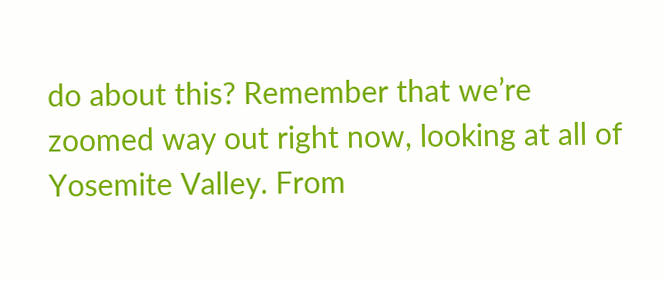do about this? Remember that we’re zoomed way out right now, looking at all of Yosemite Valley. From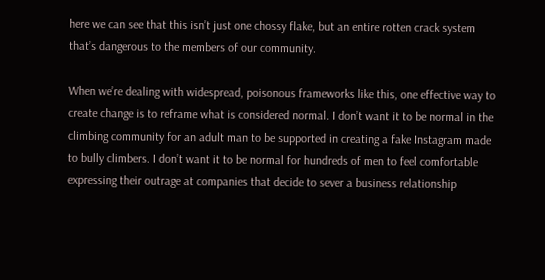here we can see that this isn’t just one chossy flake, but an entire rotten crack system that’s dangerous to the members of our community.

When we’re dealing with widespread, poisonous frameworks like this, one effective way to create change is to reframe what is considered normal. I don’t want it to be normal in the climbing community for an adult man to be supported in creating a fake Instagram made to bully climbers. I don’t want it to be normal for hundreds of men to feel comfortable expressing their outrage at companies that decide to sever a business relationship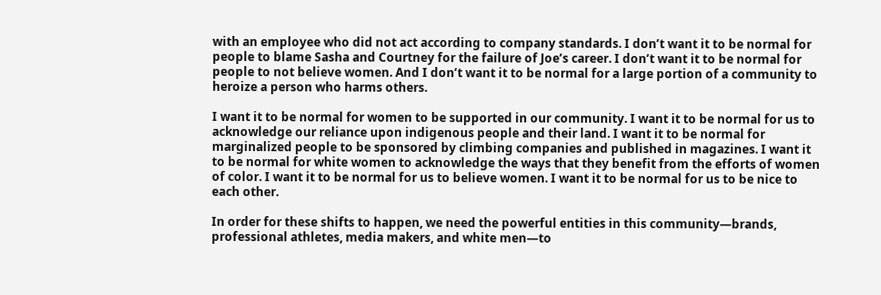with an employee who did not act according to company standards. I don’t want it to be normal for people to blame Sasha and Courtney for the failure of Joe’s career. I don’t want it to be normal for people to not believe women. And I don’t want it to be normal for a large portion of a community to heroize a person who harms others.

I want it to be normal for women to be supported in our community. I want it to be normal for us to acknowledge our reliance upon indigenous people and their land. I want it to be normal for marginalized people to be sponsored by climbing companies and published in magazines. I want it to be normal for white women to acknowledge the ways that they benefit from the efforts of women of color. I want it to be normal for us to believe women. I want it to be normal for us to be nice to each other.

In order for these shifts to happen, we need the powerful entities in this community—brands, professional athletes, media makers, and white men—to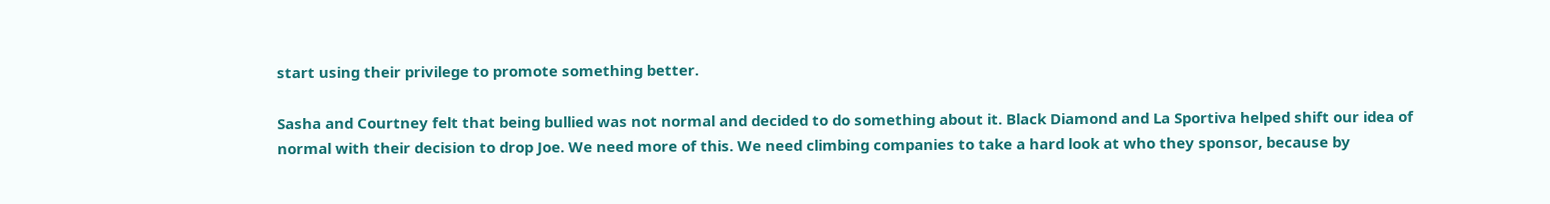start using their privilege to promote something better.

Sasha and Courtney felt that being bullied was not normal and decided to do something about it. Black Diamond and La Sportiva helped shift our idea of normal with their decision to drop Joe. We need more of this. We need climbing companies to take a hard look at who they sponsor, because by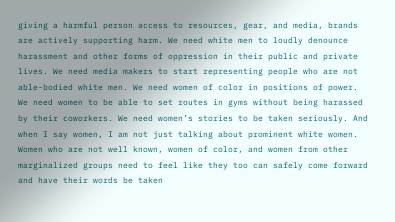giving a harmful person access to resources, gear, and media, brands are actively supporting harm. We need white men to loudly denounce harassment and other forms of oppression in their public and private lives. We need media makers to start representing people who are not able-bodied white men. We need women of color in positions of power. We need women to be able to set routes in gyms without being harassed by their coworkers. We need women’s stories to be taken seriously. And when I say women, I am not just talking about prominent white women. Women who are not well known, women of color, and women from other marginalized groups need to feel like they too can safely come forward and have their words be taken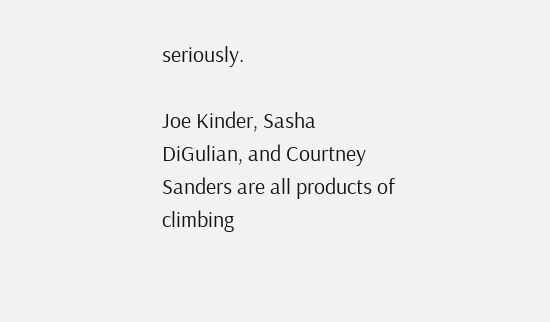seriously.

Joe Kinder, Sasha DiGulian, and Courtney Sanders are all products of climbing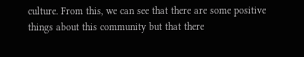culture. From this, we can see that there are some positive things about this community but that there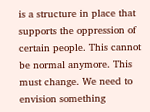is a structure in place that supports the oppression of certain people. This cannot be normal anymore. This must change. We need to envision something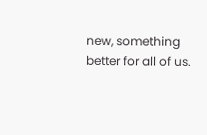new, something better for all of us.